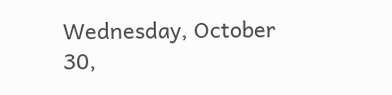Wednesday, October 30,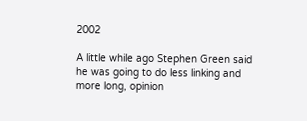2002

A little while ago Stephen Green said he was going to do less linking and more long, opinion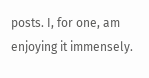posts. I, for one, am enjoying it immensely.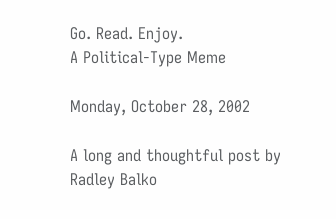Go. Read. Enjoy.
A Political-Type Meme

Monday, October 28, 2002

A long and thoughtful post by Radley Balko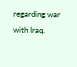regarding war with Iraq.